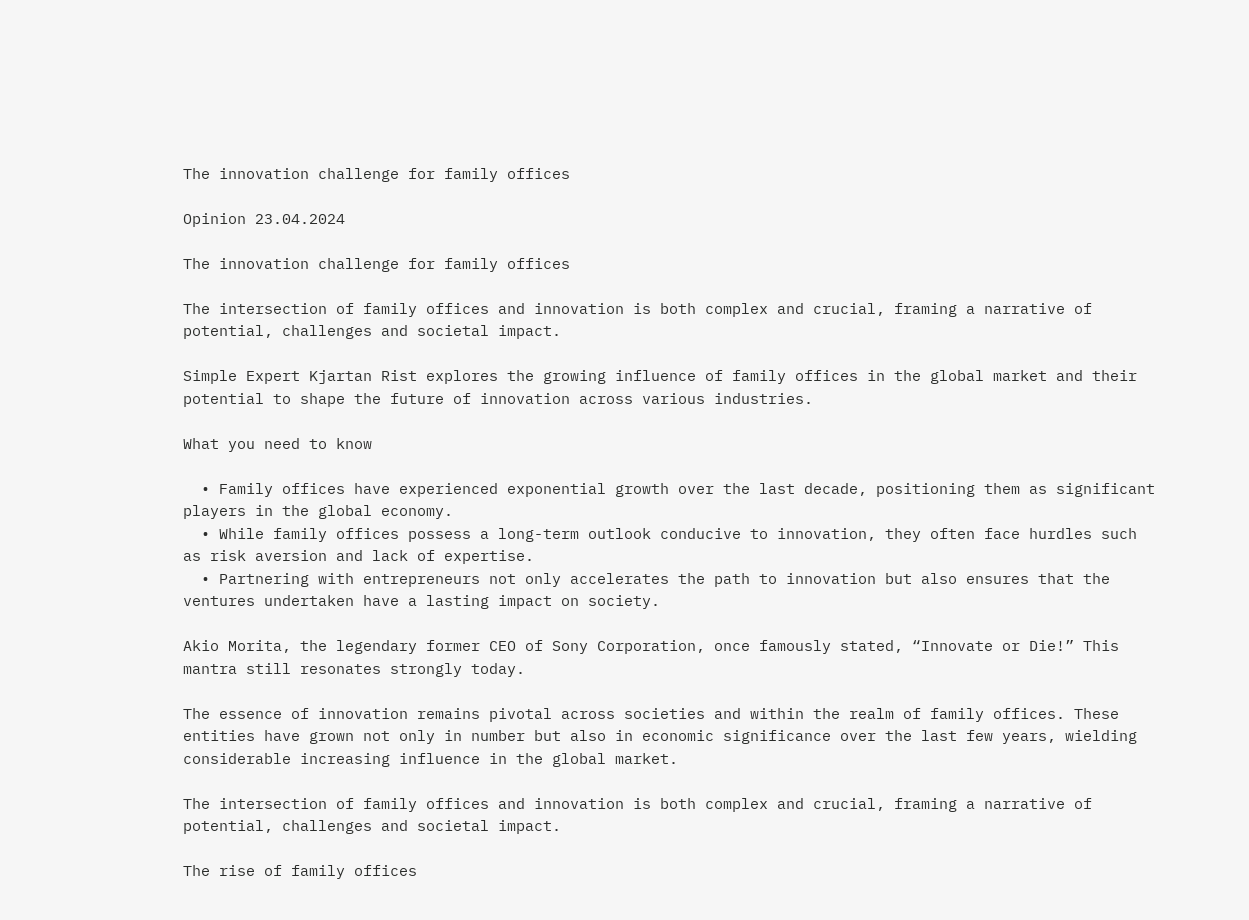The innovation challenge for family offices

Opinion 23.04.2024

The innovation challenge for family offices

The intersection of family offices and innovation is both complex and crucial, framing a narrative of potential, challenges and societal impact.

Simple Expert Kjartan Rist explores the growing influence of family offices in the global market and their potential to shape the future of innovation across various industries.

What you need to know

  • Family offices have experienced exponential growth over the last decade, positioning them as significant players in the global economy.
  • While family offices possess a long-term outlook conducive to innovation, they often face hurdles such as risk aversion and lack of expertise.
  • Partnering with entrepreneurs not only accelerates the path to innovation but also ensures that the ventures undertaken have a lasting impact on society.

Akio Morita, the legendary former CEO of Sony Corporation, once famously stated, “Innovate or Die!” This mantra still resonates strongly today.

The essence of innovation remains pivotal across societies and within the realm of family offices. These entities have grown not only in number but also in economic significance over the last few years, wielding considerable increasing influence in the global market.

The intersection of family offices and innovation is both complex and crucial, framing a narrative of potential, challenges and societal impact.

The rise of family offices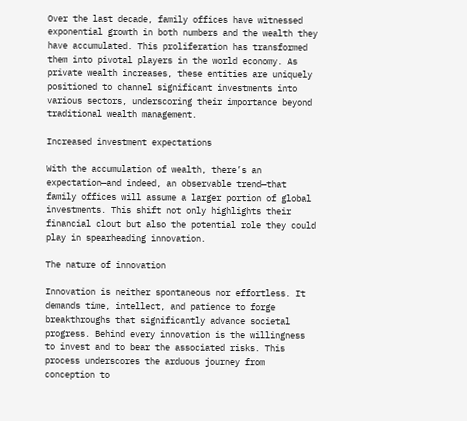Over the last decade, family offices have witnessed exponential growth in both numbers and the wealth they have accumulated. This proliferation has transformed them into pivotal players in the world economy. As private wealth increases, these entities are uniquely positioned to channel significant investments into various sectors, underscoring their importance beyond traditional wealth management.

Increased investment expectations

With the accumulation of wealth, there’s an expectation—and indeed, an observable trend—that family offices will assume a larger portion of global investments. This shift not only highlights their financial clout but also the potential role they could play in spearheading innovation.

The nature of innovation

Innovation is neither spontaneous nor effortless. It demands time, intellect, and patience to forge breakthroughs that significantly advance societal progress. Behind every innovation is the willingness to invest and to bear the associated risks. This process underscores the arduous journey from conception to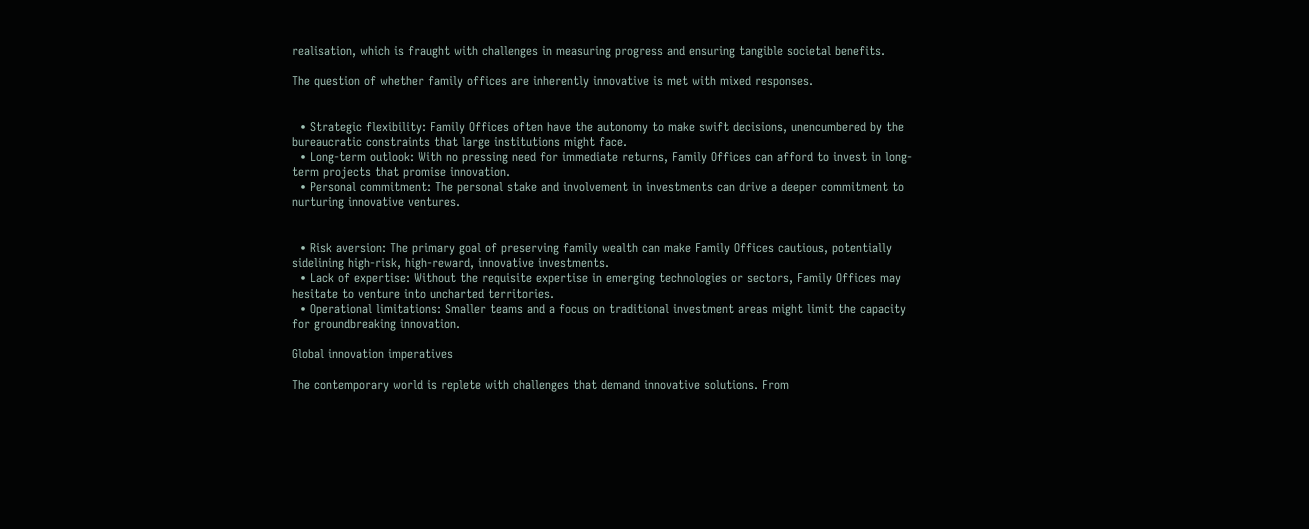realisation, which is fraught with challenges in measuring progress and ensuring tangible societal benefits.

The question of whether family offices are inherently innovative is met with mixed responses.


  • Strategic flexibility: Family Offices often have the autonomy to make swift decisions, unencumbered by the bureaucratic constraints that large institutions might face.
  • Long-term outlook: With no pressing need for immediate returns, Family Offices can afford to invest in long-term projects that promise innovation.
  • Personal commitment: The personal stake and involvement in investments can drive a deeper commitment to nurturing innovative ventures.


  • Risk aversion: The primary goal of preserving family wealth can make Family Offices cautious, potentially sidelining high-risk, high-reward, innovative investments.
  • Lack of expertise: Without the requisite expertise in emerging technologies or sectors, Family Offices may hesitate to venture into uncharted territories.
  • Operational limitations: Smaller teams and a focus on traditional investment areas might limit the capacity for groundbreaking innovation.

Global innovation imperatives

The contemporary world is replete with challenges that demand innovative solutions. From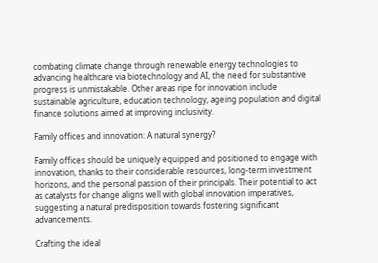combating climate change through renewable energy technologies to advancing healthcare via biotechnology and AI, the need for substantive progress is unmistakable. Other areas ripe for innovation include sustainable agriculture, education technology, ageing population and digital finance solutions aimed at improving inclusivity.

Family offices and innovation: A natural synergy?

Family offices should be uniquely equipped and positioned to engage with innovation, thanks to their considerable resources, long-term investment horizons, and the personal passion of their principals. Their potential to act as catalysts for change aligns well with global innovation imperatives, suggesting a natural predisposition towards fostering significant advancements.

Crafting the ideal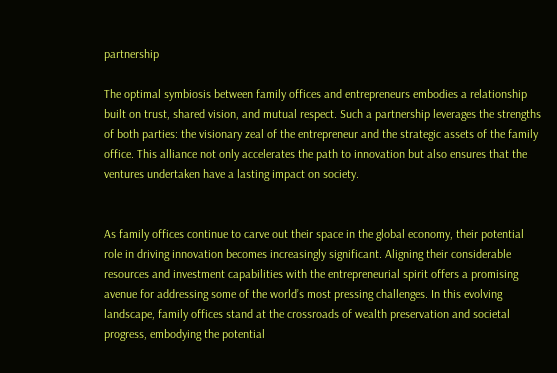partnership

The optimal symbiosis between family offices and entrepreneurs embodies a relationship built on trust, shared vision, and mutual respect. Such a partnership leverages the strengths of both parties: the visionary zeal of the entrepreneur and the strategic assets of the family office. This alliance not only accelerates the path to innovation but also ensures that the ventures undertaken have a lasting impact on society.


As family offices continue to carve out their space in the global economy, their potential role in driving innovation becomes increasingly significant. Aligning their considerable resources and investment capabilities with the entrepreneurial spirit offers a promising avenue for addressing some of the world’s most pressing challenges. In this evolving landscape, family offices stand at the crossroads of wealth preservation and societal progress, embodying the potential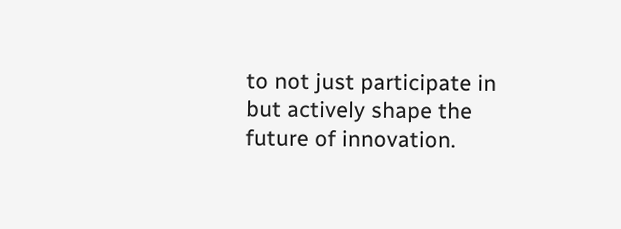to not just participate in but actively shape the future of innovation.